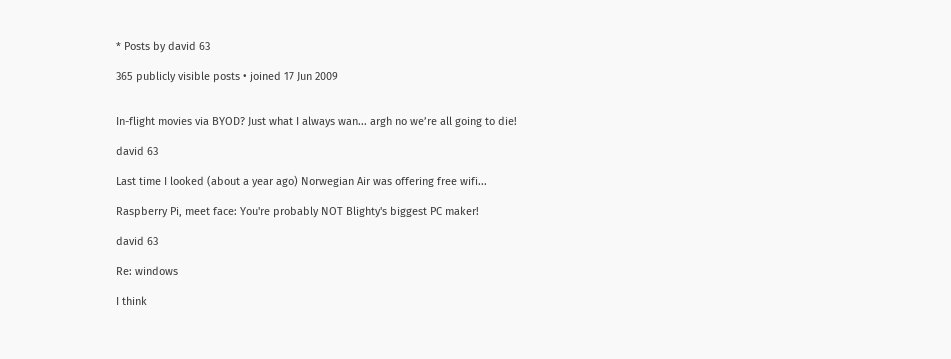* Posts by david 63

365 publicly visible posts • joined 17 Jun 2009


In-flight movies via BYOD? Just what I always wan... argh no we’re all going to die!

david 63

Last time I looked (about a year ago) Norwegian Air was offering free wifi...

Raspberry Pi, meet face: You're probably NOT Blighty's biggest PC maker!

david 63

Re: windows

I think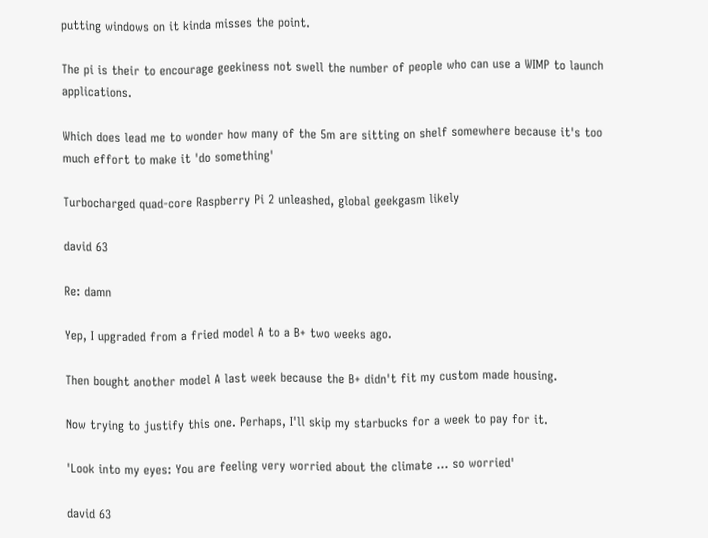putting windows on it kinda misses the point.

The pi is their to encourage geekiness not swell the number of people who can use a WIMP to launch applications.

Which does lead me to wonder how many of the 5m are sitting on shelf somewhere because it's too much effort to make it 'do something'

Turbocharged quad-core Raspberry Pi 2 unleashed, global geekgasm likely

david 63

Re: damn

Yep, I upgraded from a fried model A to a B+ two weeks ago.

Then bought another model A last week because the B+ didn't fit my custom made housing.

Now trying to justify this one. Perhaps, I'll skip my starbucks for a week to pay for it.

'Look into my eyes: You are feeling very worried about the climate ... so worried'

david 63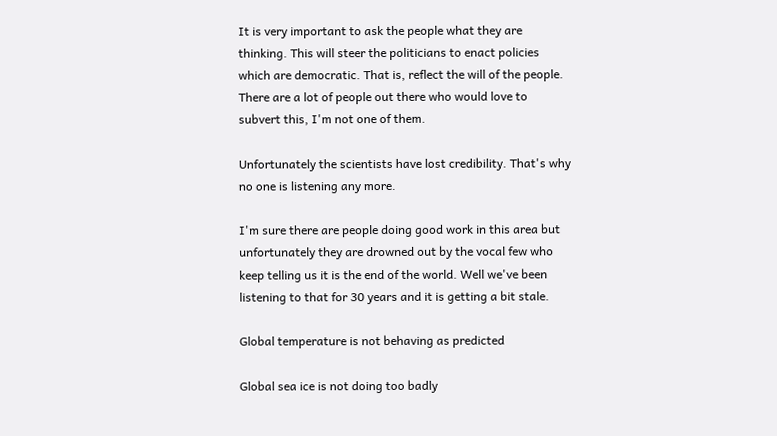It is very important to ask the people what they are thinking. This will steer the politicians to enact policies which are democratic. That is, reflect the will of the people. There are a lot of people out there who would love to subvert this, I'm not one of them.

Unfortunately the scientists have lost credibility. That's why no one is listening any more.

I'm sure there are people doing good work in this area but unfortunately they are drowned out by the vocal few who keep telling us it is the end of the world. Well we've been listening to that for 30 years and it is getting a bit stale.

Global temperature is not behaving as predicted

Global sea ice is not doing too badly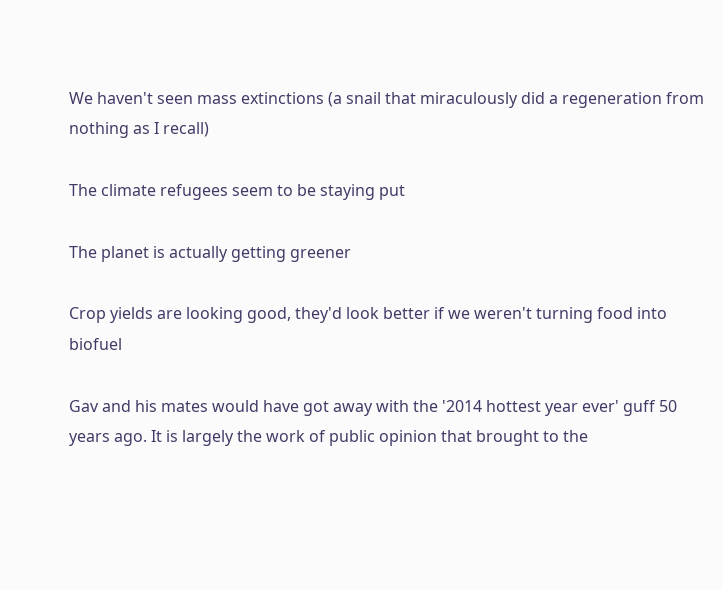We haven't seen mass extinctions (a snail that miraculously did a regeneration from nothing as I recall)

The climate refugees seem to be staying put

The planet is actually getting greener

Crop yields are looking good, they'd look better if we weren't turning food into biofuel

Gav and his mates would have got away with the '2014 hottest year ever' guff 50 years ago. It is largely the work of public opinion that brought to the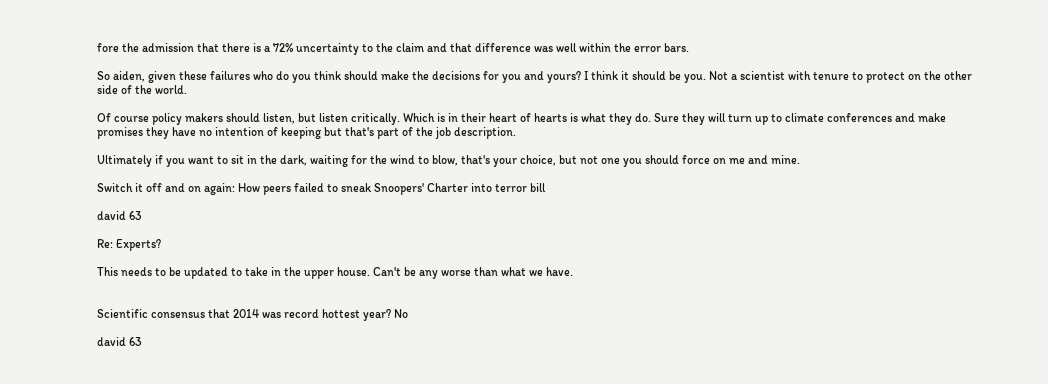fore the admission that there is a 72% uncertainty to the claim and that difference was well within the error bars.

So aiden, given these failures who do you think should make the decisions for you and yours? I think it should be you. Not a scientist with tenure to protect on the other side of the world.

Of course policy makers should listen, but listen critically. Which is in their heart of hearts is what they do. Sure they will turn up to climate conferences and make promises they have no intention of keeping but that's part of the job description.

Ultimately if you want to sit in the dark, waiting for the wind to blow, that's your choice, but not one you should force on me and mine.

Switch it off and on again: How peers failed to sneak Snoopers' Charter into terror bill

david 63

Re: Experts?

This needs to be updated to take in the upper house. Can't be any worse than what we have.


Scientific consensus that 2014 was record hottest year? No

david 63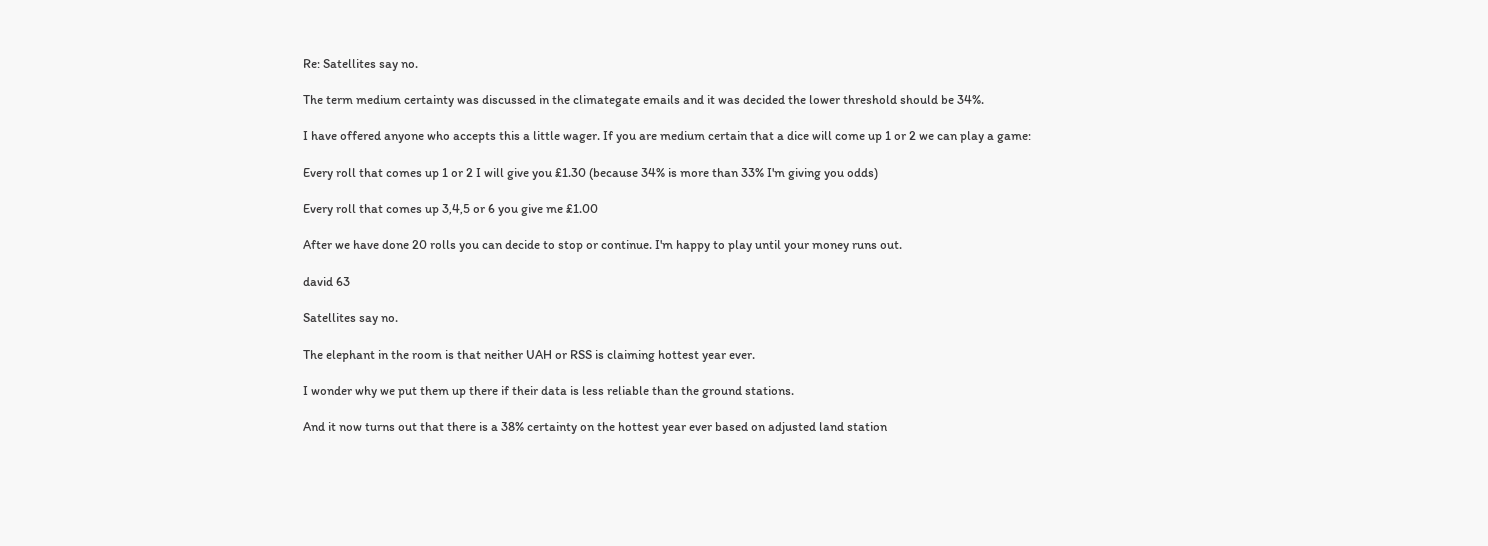Re: Satellites say no.

The term medium certainty was discussed in the climategate emails and it was decided the lower threshold should be 34%.

I have offered anyone who accepts this a little wager. If you are medium certain that a dice will come up 1 or 2 we can play a game:

Every roll that comes up 1 or 2 I will give you £1.30 (because 34% is more than 33% I'm giving you odds)

Every roll that comes up 3,4,5 or 6 you give me £1.00

After we have done 20 rolls you can decide to stop or continue. I'm happy to play until your money runs out.

david 63

Satellites say no.

The elephant in the room is that neither UAH or RSS is claiming hottest year ever.

I wonder why we put them up there if their data is less reliable than the ground stations.

And it now turns out that there is a 38% certainty on the hottest year ever based on adjusted land station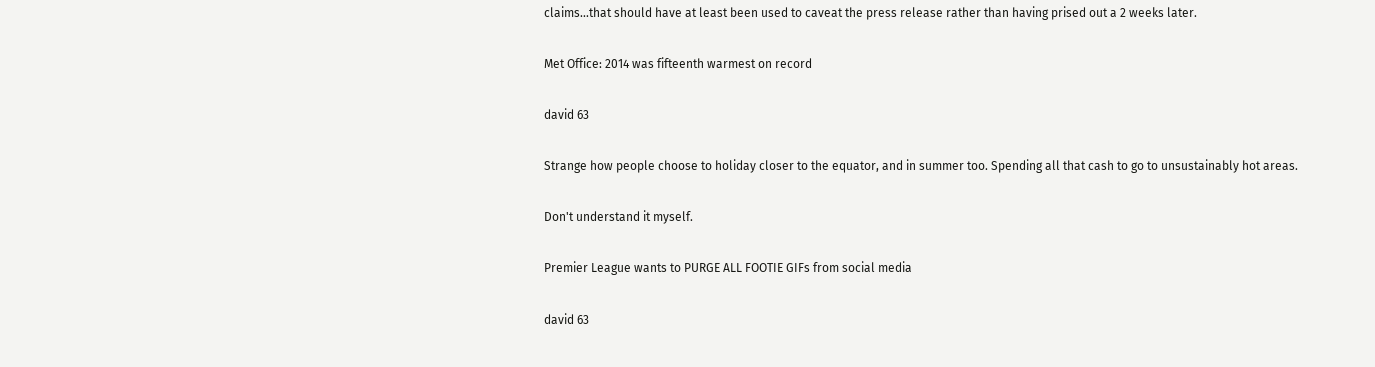claims...that should have at least been used to caveat the press release rather than having prised out a 2 weeks later.

Met Office: 2014 was fifteenth warmest on record

david 63

Strange how people choose to holiday closer to the equator, and in summer too. Spending all that cash to go to unsustainably hot areas.

Don't understand it myself.

Premier League wants to PURGE ALL FOOTIE GIFs from social media

david 63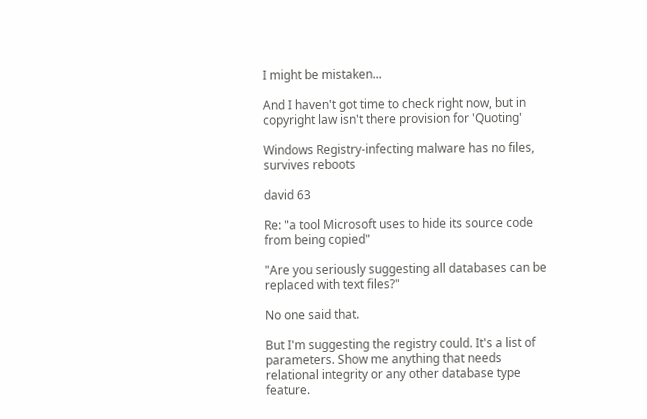I might be mistaken...

And I haven't got time to check right now, but in copyright law isn't there provision for 'Quoting'

Windows Registry-infecting malware has no files, survives reboots

david 63

Re: "a tool Microsoft uses to hide its source code from being copied"

"Are you seriously suggesting all databases can be replaced with text files?"

No one said that.

But I'm suggesting the registry could. It's a list of parameters. Show me anything that needs relational integrity or any other database type feature.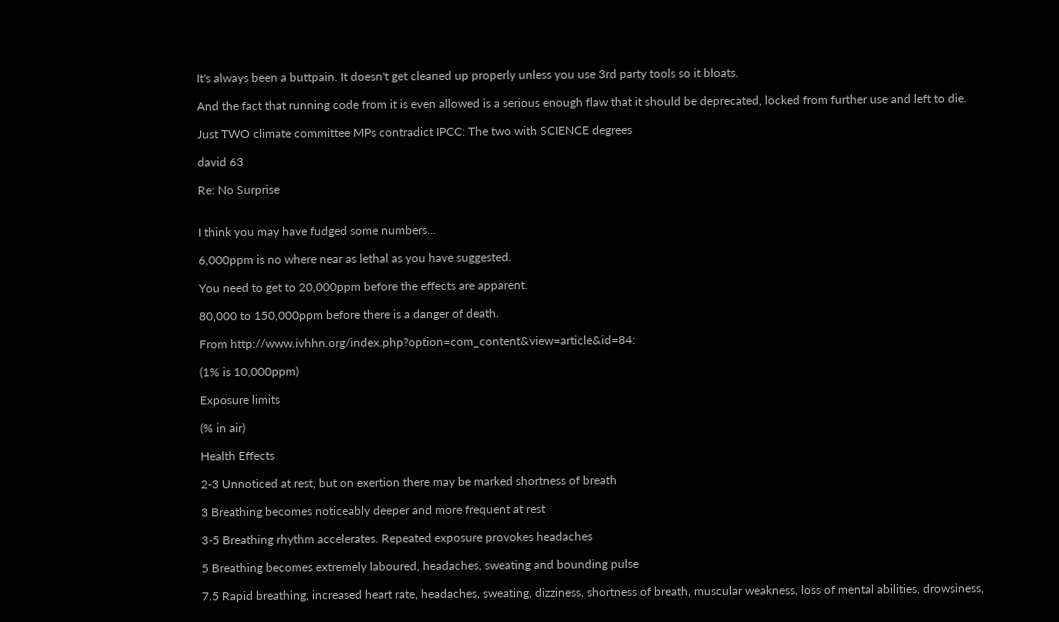It's always been a buttpain. It doesn't get cleaned up properly unless you use 3rd party tools so it bloats.

And the fact that running code from it is even allowed is a serious enough flaw that it should be deprecated, locked from further use and left to die.

Just TWO climate committee MPs contradict IPCC: The two with SCIENCE degrees

david 63

Re: No Surprise


I think you may have fudged some numbers...

6,000ppm is no where near as lethal as you have suggested.

You need to get to 20,000ppm before the effects are apparent.

80,000 to 150,000ppm before there is a danger of death.

From http://www.ivhhn.org/index.php?option=com_content&view=article&id=84:

(1% is 10,000ppm)

Exposure limits

(% in air)

Health Effects

2-3 Unnoticed at rest, but on exertion there may be marked shortness of breath

3 Breathing becomes noticeably deeper and more frequent at rest

3-5 Breathing rhythm accelerates. Repeated exposure provokes headaches

5 Breathing becomes extremely laboured, headaches, sweating and bounding pulse

7.5 Rapid breathing, increased heart rate, headaches, sweating, dizziness, shortness of breath, muscular weakness, loss of mental abilities, drowsiness,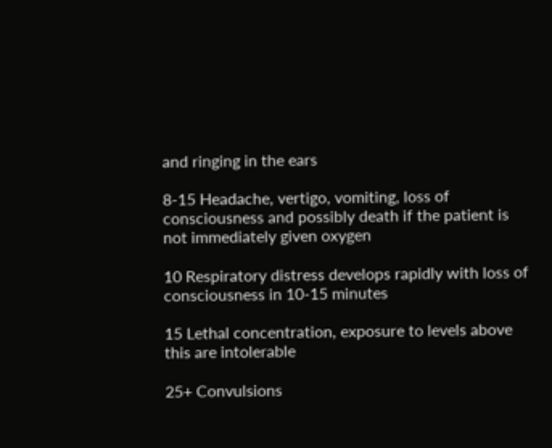and ringing in the ears

8-15 Headache, vertigo, vomiting, loss of consciousness and possibly death if the patient is not immediately given oxygen

10 Respiratory distress develops rapidly with loss of consciousness in 10-15 minutes

15 Lethal concentration, exposure to levels above this are intolerable

25+ Convulsions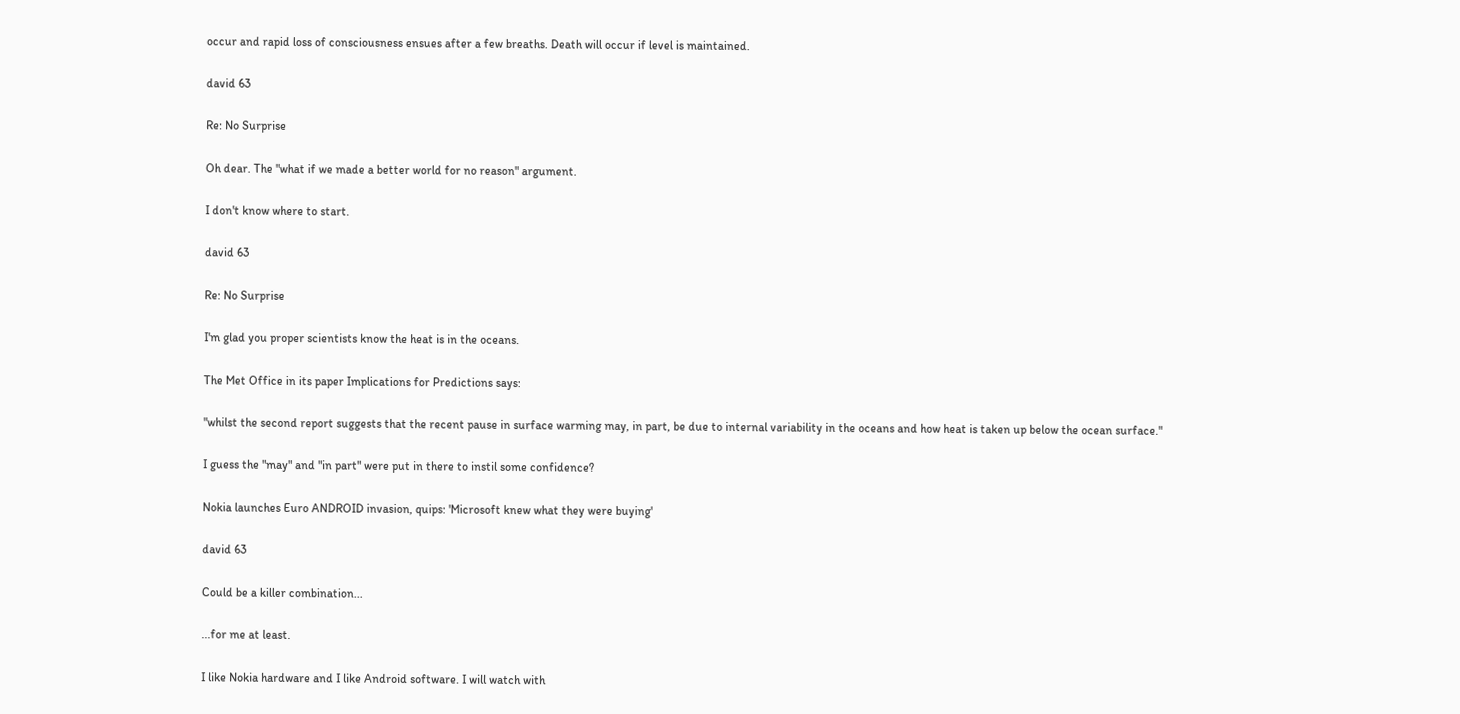occur and rapid loss of consciousness ensues after a few breaths. Death will occur if level is maintained.

david 63

Re: No Surprise

Oh dear. The "what if we made a better world for no reason" argument.

I don't know where to start.

david 63

Re: No Surprise

I'm glad you proper scientists know the heat is in the oceans.

The Met Office in its paper Implications for Predictions says:

"whilst the second report suggests that the recent pause in surface warming may, in part, be due to internal variability in the oceans and how heat is taken up below the ocean surface."

I guess the "may" and "in part" were put in there to instil some confidence?

Nokia launches Euro ANDROID invasion, quips: 'Microsoft knew what they were buying'

david 63

Could be a killer combination...

...for me at least.

I like Nokia hardware and I like Android software. I will watch with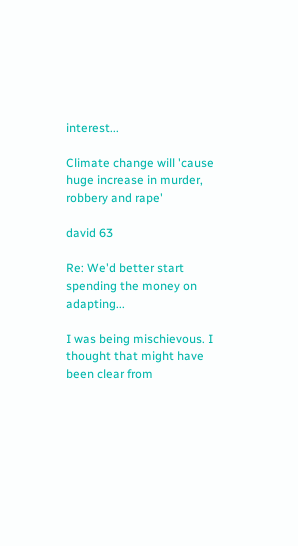interest...

Climate change will 'cause huge increase in murder, robbery and rape'

david 63

Re: We'd better start spending the money on adapting...

I was being mischievous. I thought that might have been clear from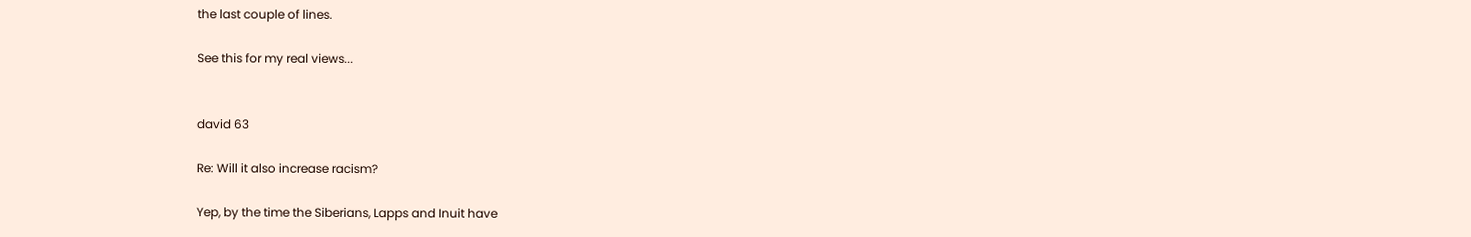the last couple of lines.

See this for my real views...


david 63

Re: Will it also increase racism?

Yep, by the time the Siberians, Lapps and Inuit have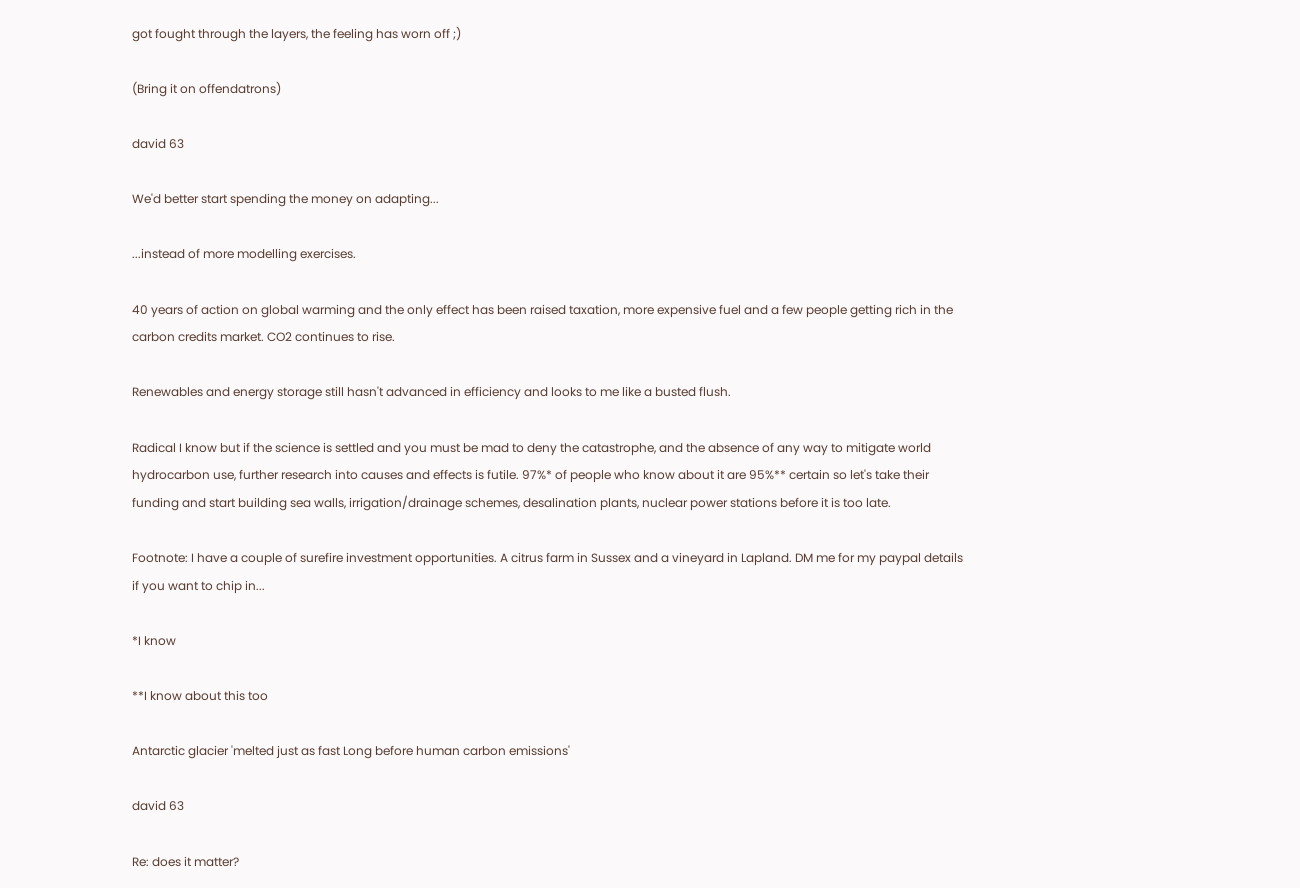got fought through the layers, the feeling has worn off ;)

(Bring it on offendatrons)

david 63

We'd better start spending the money on adapting...

...instead of more modelling exercises.

40 years of action on global warming and the only effect has been raised taxation, more expensive fuel and a few people getting rich in the carbon credits market. CO2 continues to rise.

Renewables and energy storage still hasn't advanced in efficiency and looks to me like a busted flush.

Radical I know but if the science is settled and you must be mad to deny the catastrophe, and the absence of any way to mitigate world hydrocarbon use, further research into causes and effects is futile. 97%* of people who know about it are 95%** certain so let's take their funding and start building sea walls, irrigation/drainage schemes, desalination plants, nuclear power stations before it is too late.

Footnote: I have a couple of surefire investment opportunities. A citrus farm in Sussex and a vineyard in Lapland. DM me for my paypal details if you want to chip in...

*I know

**I know about this too

Antarctic glacier 'melted just as fast Long before human carbon emissions'

david 63

Re: does it matter?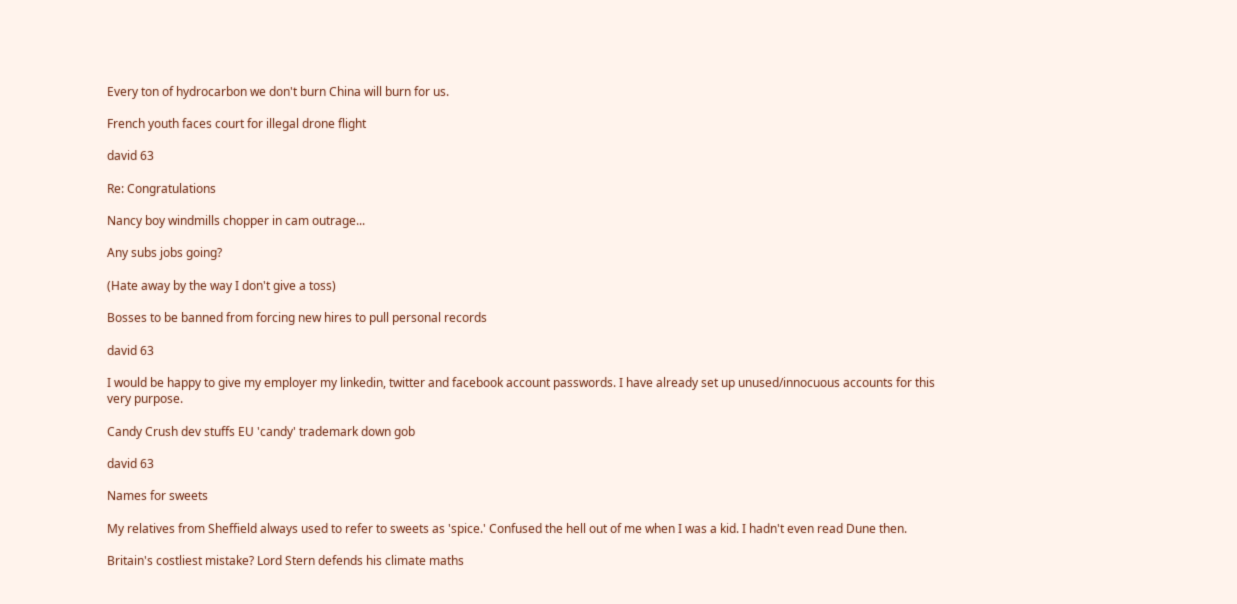Every ton of hydrocarbon we don't burn China will burn for us.

French youth faces court for illegal drone flight

david 63

Re: Congratulations

Nancy boy windmills chopper in cam outrage...

Any subs jobs going?

(Hate away by the way I don't give a toss)

Bosses to be banned from forcing new hires to pull personal records

david 63

I would be happy to give my employer my linkedin, twitter and facebook account passwords. I have already set up unused/innocuous accounts for this very purpose.

Candy Crush dev stuffs EU 'candy' trademark down gob

david 63

Names for sweets

My relatives from Sheffield always used to refer to sweets as 'spice.' Confused the hell out of me when I was a kid. I hadn't even read Dune then.

Britain's costliest mistake? Lord Stern defends his climate maths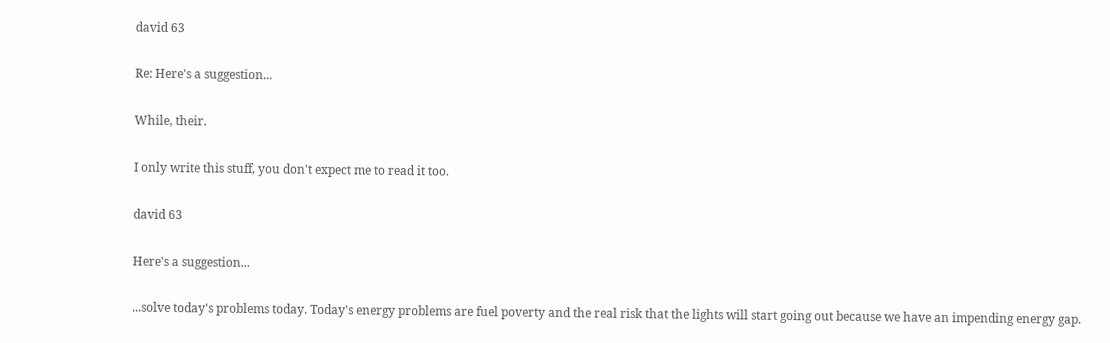david 63

Re: Here's a suggestion...

While, their.

I only write this stuff, you don't expect me to read it too.

david 63

Here's a suggestion...

...solve today's problems today. Today's energy problems are fuel poverty and the real risk that the lights will start going out because we have an impending energy gap.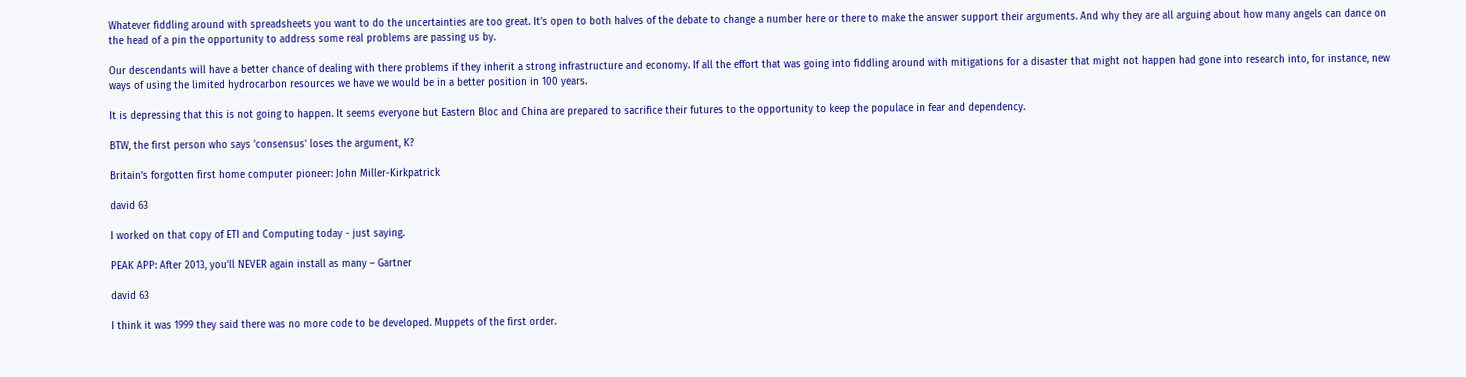Whatever fiddling around with spreadsheets you want to do the uncertainties are too great. It's open to both halves of the debate to change a number here or there to make the answer support their arguments. And why they are all arguing about how many angels can dance on the head of a pin the opportunity to address some real problems are passing us by.

Our descendants will have a better chance of dealing with there problems if they inherit a strong infrastructure and economy. If all the effort that was going into fiddling around with mitigations for a disaster that might not happen had gone into research into, for instance, new ways of using the limited hydrocarbon resources we have we would be in a better position in 100 years.

It is depressing that this is not going to happen. It seems everyone but Eastern Bloc and China are prepared to sacrifice their futures to the opportunity to keep the populace in fear and dependency.

BTW, the first person who says 'consensus' loses the argument, K?

Britain’s forgotten first home computer pioneer: John Miller-Kirkpatrick

david 63

I worked on that copy of ETI and Computing today - just saying.

PEAK APP: After 2013, you'll NEVER again install as many – Gartner

david 63

I think it was 1999 they said there was no more code to be developed. Muppets of the first order.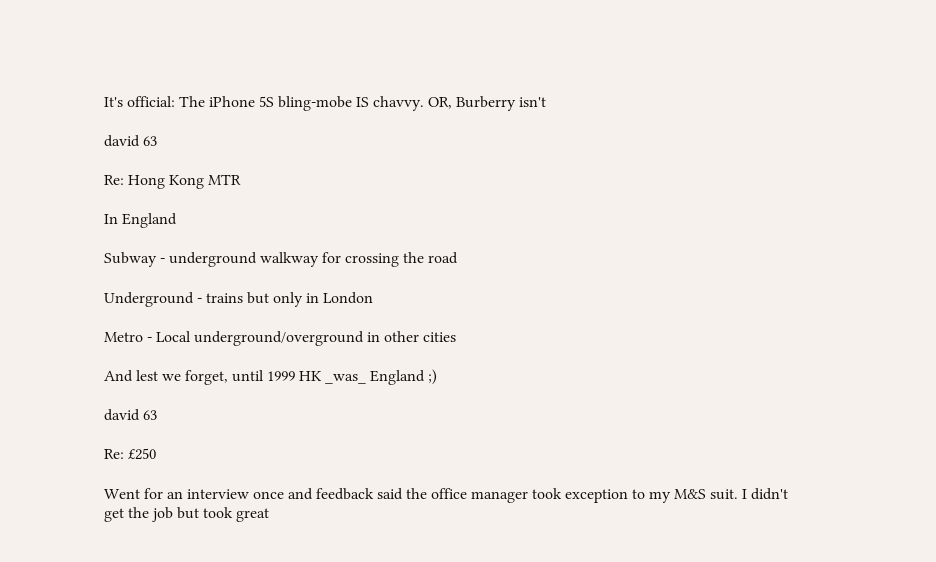It's official: The iPhone 5S bling-mobe IS chavvy. OR, Burberry isn't

david 63

Re: Hong Kong MTR

In England

Subway - underground walkway for crossing the road

Underground - trains but only in London

Metro - Local underground/overground in other cities

And lest we forget, until 1999 HK _was_ England ;)

david 63

Re: £250

Went for an interview once and feedback said the office manager took exception to my M&S suit. I didn't get the job but took great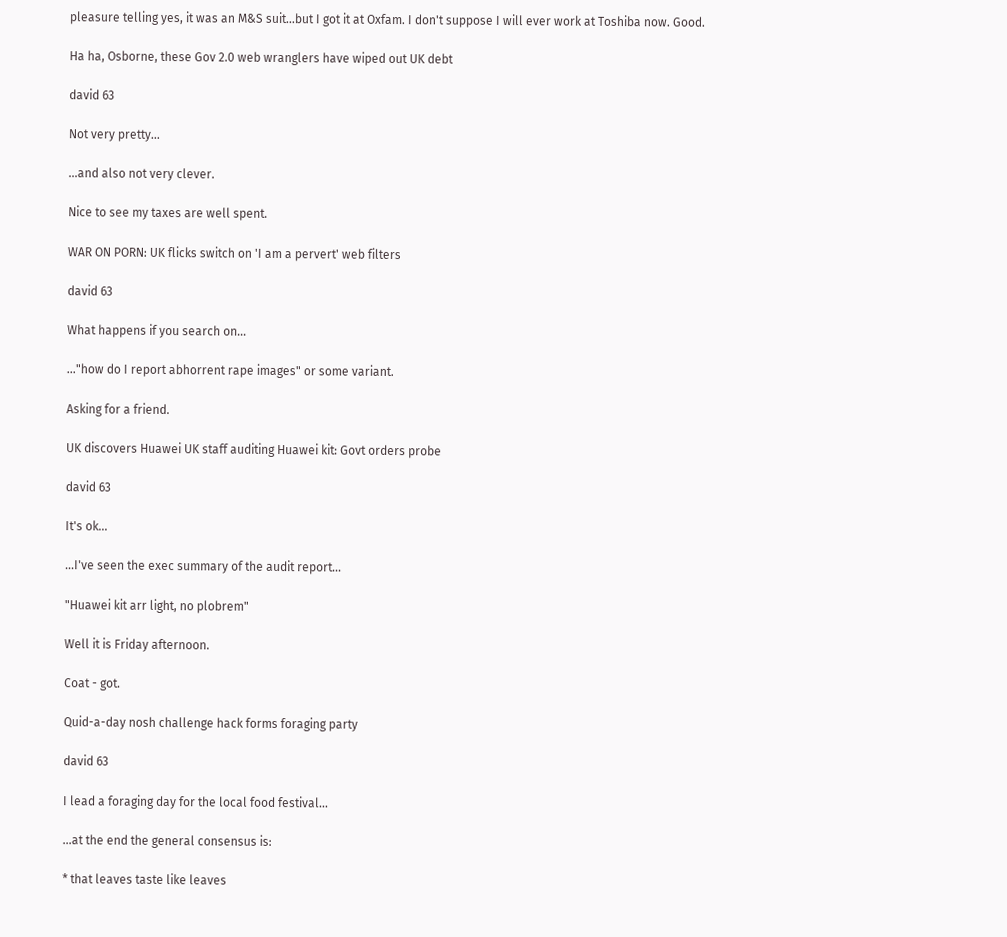pleasure telling yes, it was an M&S suit...but I got it at Oxfam. I don't suppose I will ever work at Toshiba now. Good.

Ha ha, Osborne, these Gov 2.0 web wranglers have wiped out UK debt

david 63

Not very pretty...

...and also not very clever.

Nice to see my taxes are well spent.

WAR ON PORN: UK flicks switch on 'I am a pervert' web filters

david 63

What happens if you search on...

..."how do I report abhorrent rape images" or some variant.

Asking for a friend.

UK discovers Huawei UK staff auditing Huawei kit: Govt orders probe

david 63

It's ok...

...I've seen the exec summary of the audit report...

"Huawei kit arr light, no plobrem"

Well it is Friday afternoon.

Coat - got.

Quid-a-day nosh challenge hack forms foraging party

david 63

I lead a foraging day for the local food festival...

...at the end the general consensus is:

* that leaves taste like leaves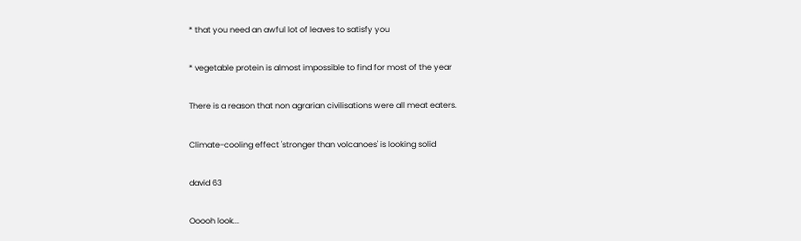* that you need an awful lot of leaves to satisfy you

* vegetable protein is almost impossible to find for most of the year

There is a reason that non agrarian civilisations were all meat eaters.

Climate-cooling effect 'stronger than volcanoes' is looking solid

david 63

Ooooh look...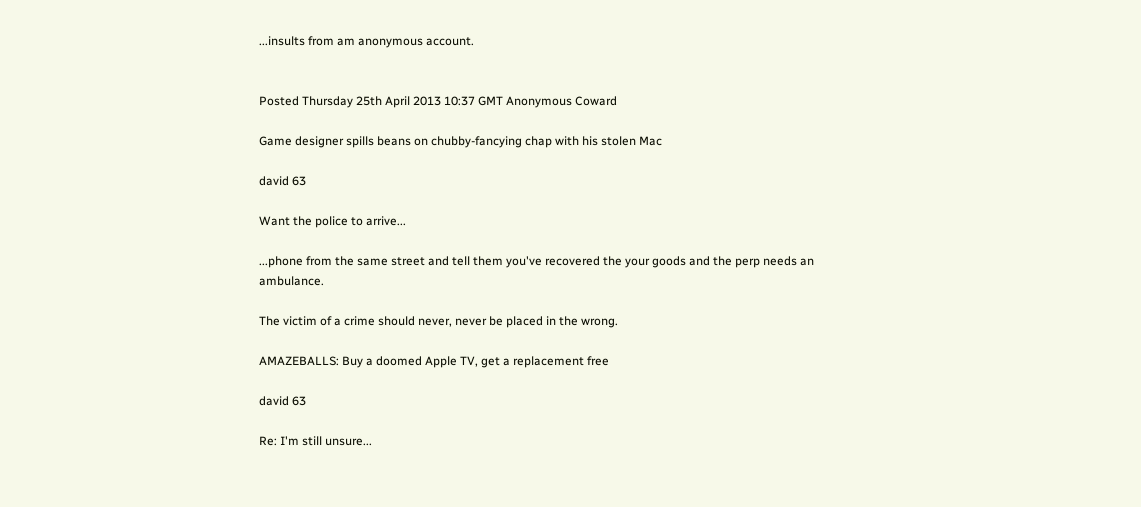...insults from am anonymous account.


Posted Thursday 25th April 2013 10:37 GMT Anonymous Coward

Game designer spills beans on chubby-fancying chap with his stolen Mac

david 63

Want the police to arrive...

...phone from the same street and tell them you've recovered the your goods and the perp needs an ambulance.

The victim of a crime should never, never be placed in the wrong.

AMAZEBALLS: Buy a doomed Apple TV, get a replacement free

david 63

Re: I'm still unsure...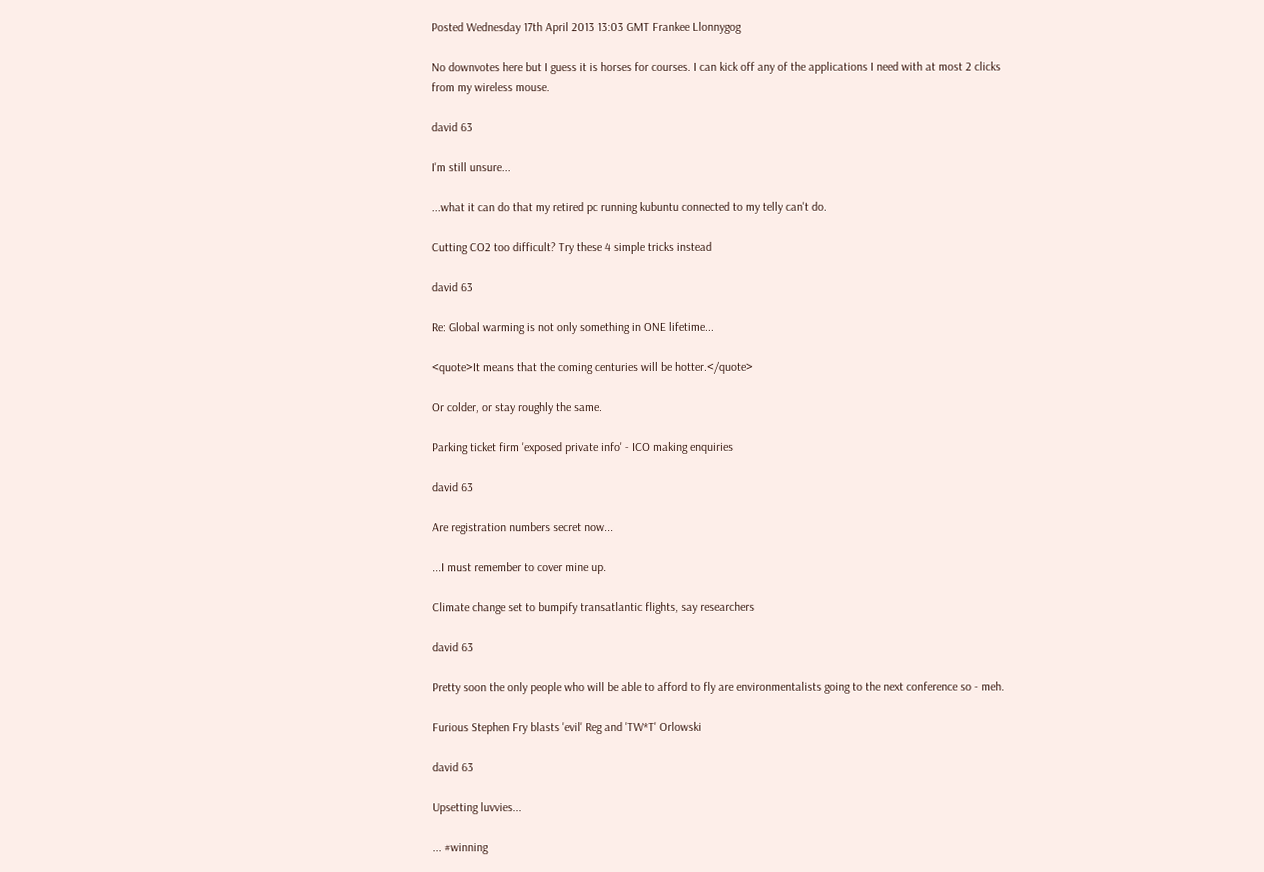Posted Wednesday 17th April 2013 13:03 GMT Frankee Llonnygog

No downvotes here but I guess it is horses for courses. I can kick off any of the applications I need with at most 2 clicks from my wireless mouse.

david 63

I'm still unsure...

...what it can do that my retired pc running kubuntu connected to my telly can't do.

Cutting CO2 too difficult? Try these 4 simple tricks instead

david 63

Re: Global warming is not only something in ONE lifetime...

<quote>It means that the coming centuries will be hotter.</quote>

Or colder, or stay roughly the same.

Parking ticket firm 'exposed private info' - ICO making enquiries

david 63

Are registration numbers secret now...

...I must remember to cover mine up.

Climate change set to bumpify transatlantic flights, say researchers

david 63

Pretty soon the only people who will be able to afford to fly are environmentalists going to the next conference so - meh.

Furious Stephen Fry blasts 'evil' Reg and 'TW*T' Orlowski

david 63

Upsetting luvvies...

... #winning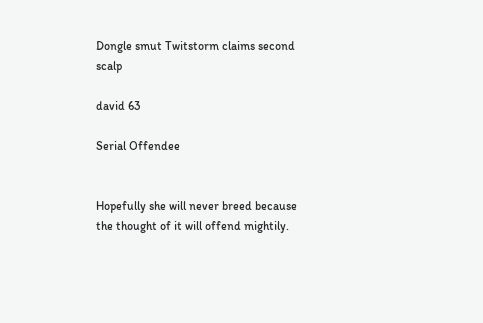Dongle smut Twitstorm claims second scalp

david 63

Serial Offendee


Hopefully she will never breed because the thought of it will offend mightily.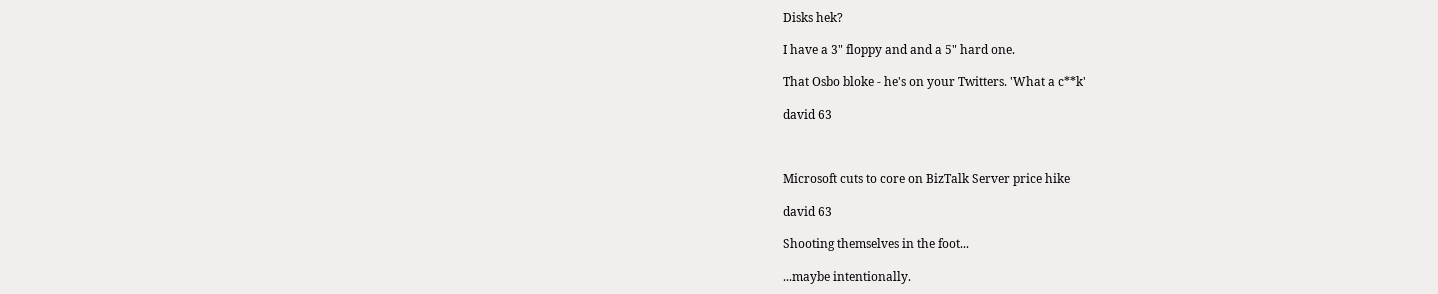Disks hek?

I have a 3" floppy and and a 5" hard one.

That Osbo bloke - he's on your Twitters. 'What a c**k'

david 63



Microsoft cuts to core on BizTalk Server price hike

david 63

Shooting themselves in the foot...

...maybe intentionally.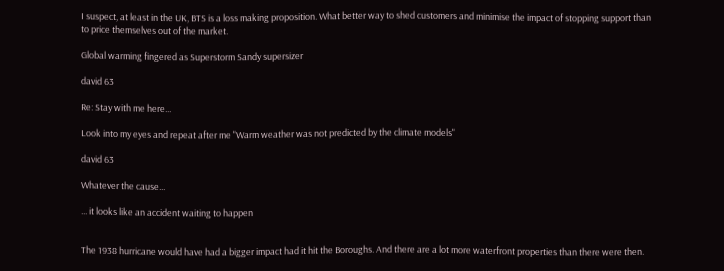I suspect, at least in the UK, BTS is a loss making proposition. What better way to shed customers and minimise the impact of stopping support than to price themselves out of the market.

Global warming fingered as Superstorm Sandy supersizer

david 63

Re: Stay with me here...

Look into my eyes and repeat after me "Warm weather was not predicted by the climate models"

david 63

Whatever the cause...

... it looks like an accident waiting to happen


The 1938 hurricane would have had a bigger impact had it hit the Boroughs. And there are a lot more waterfront properties than there were then.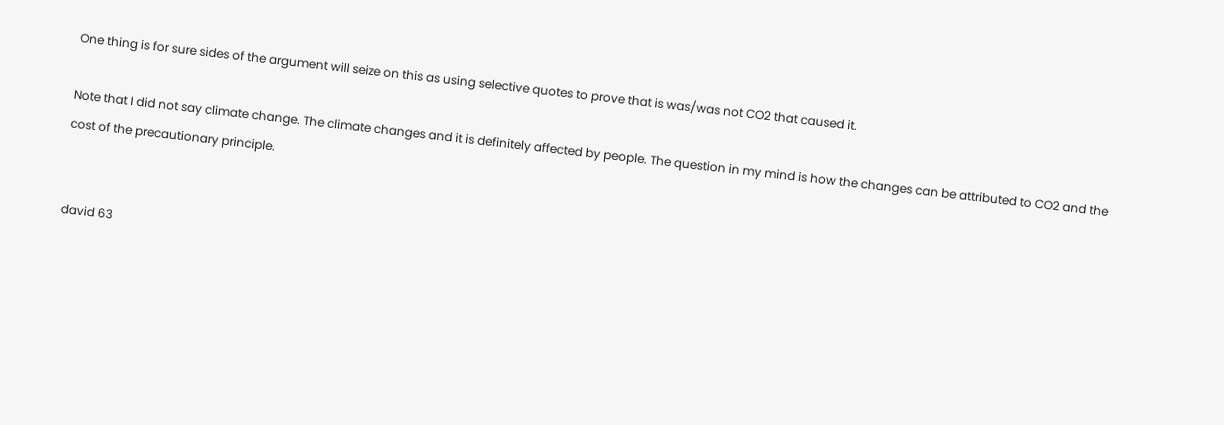One thing is for sure sides of the argument will seize on this as using selective quotes to prove that is was/was not CO2 that caused it.

Note that I did not say climate change. The climate changes and it is definitely affected by people. The question in my mind is how the changes can be attributed to CO2 and the cost of the precautionary principle.


david 63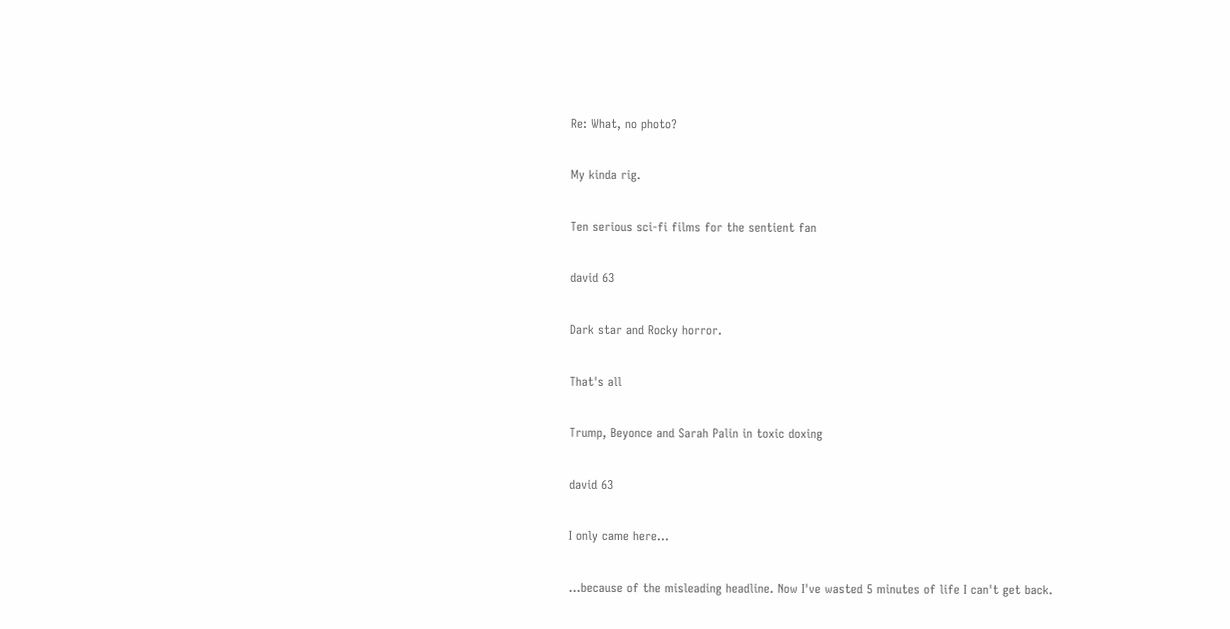Re: What, no photo?

My kinda rig.

Ten serious sci-fi films for the sentient fan

david 63

Dark star and Rocky horror.

That's all

Trump, Beyonce and Sarah Palin in toxic doxing

david 63

I only came here...

...because of the misleading headline. Now I've wasted 5 minutes of life I can't get back.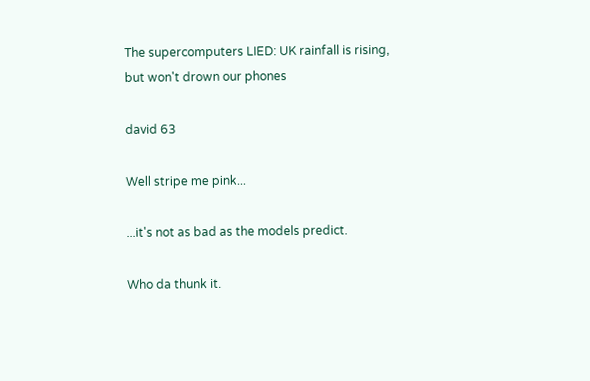The supercomputers LIED: UK rainfall is rising, but won't drown our phones

david 63

Well stripe me pink...

...it's not as bad as the models predict.

Who da thunk it.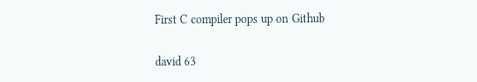First C compiler pops up on Github

david 63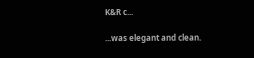K&R c...

...was elegant and clean.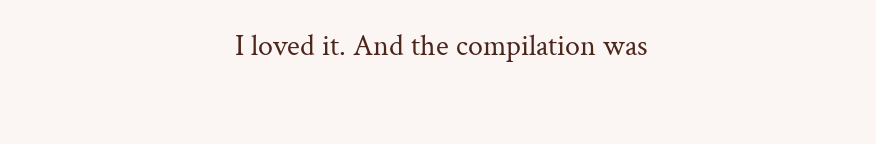I loved it. And the compilation was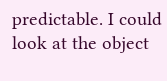predictable. I could look at the object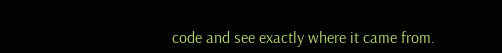code and see exactly where it came from.